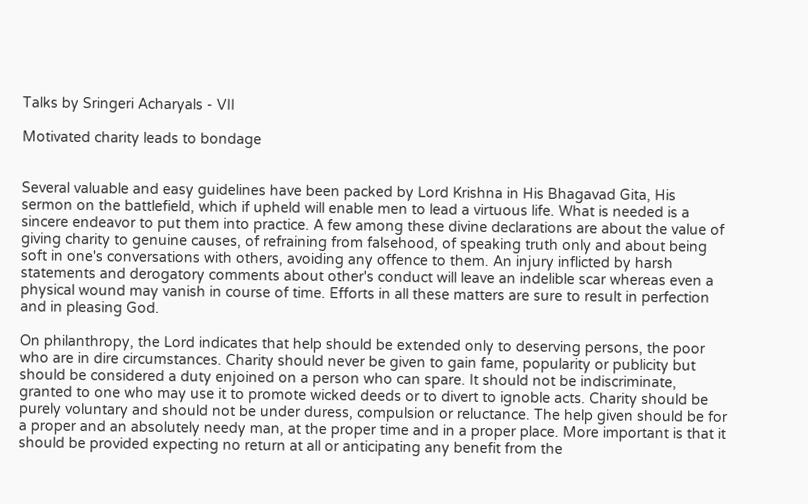Talks by Sringeri Acharyals - VII

Motivated charity leads to bondage


Several valuable and easy guidelines have been packed by Lord Krishna in His Bhagavad Gita, His sermon on the battlefield, which if upheld will enable men to lead a virtuous life. What is needed is a sincere endeavor to put them into practice. A few among these divine declarations are about the value of giving charity to genuine causes, of refraining from falsehood, of speaking truth only and about being soft in one's conversations with others, avoiding any offence to them. An injury inflicted by harsh statements and derogatory comments about other's conduct will leave an indelible scar whereas even a physical wound may vanish in course of time. Efforts in all these matters are sure to result in perfection and in pleasing God.

On philanthropy, the Lord indicates that help should be extended only to deserving persons, the poor who are in dire circumstances. Charity should never be given to gain fame, popularity or publicity but should be considered a duty enjoined on a person who can spare. It should not be indiscriminate, granted to one who may use it to promote wicked deeds or to divert to ignoble acts. Charity should be purely voluntary and should not be under duress, compulsion or reluctance. The help given should be for a proper and an absolutely needy man, at the proper time and in a proper place. More important is that it should be provided expecting no return at all or anticipating any benefit from the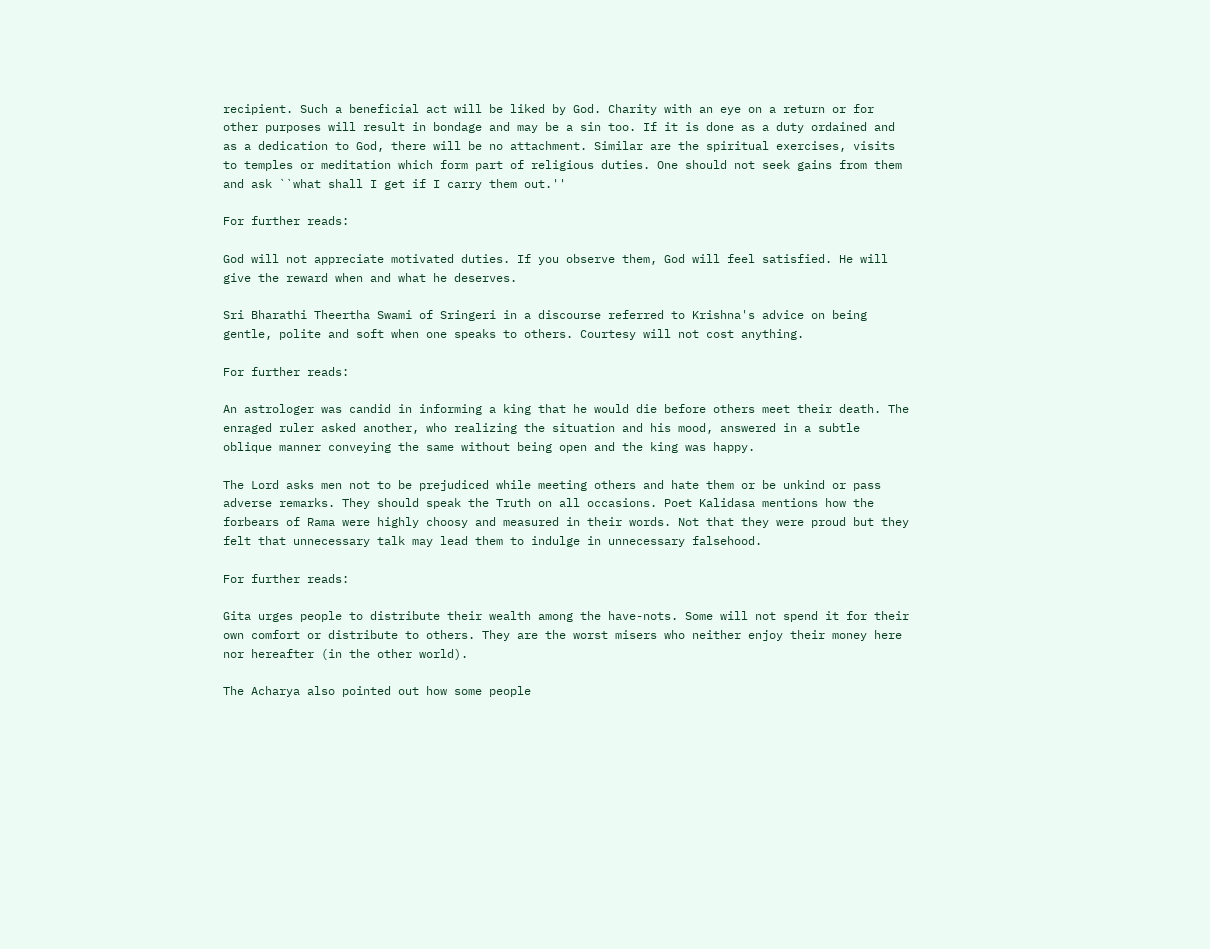recipient. Such a beneficial act will be liked by God. Charity with an eye on a return or for other purposes will result in bondage and may be a sin too. If it is done as a duty ordained and as a dedication to God, there will be no attachment. Similar are the spiritual exercises, visits to temples or meditation which form part of religious duties. One should not seek gains from them and ask ``what shall I get if I carry them out.''

For further reads:

God will not appreciate motivated duties. If you observe them, God will feel satisfied. He will give the reward when and what he deserves.

Sri Bharathi Theertha Swami of Sringeri in a discourse referred to Krishna's advice on being gentle, polite and soft when one speaks to others. Courtesy will not cost anything.

For further reads:

An astrologer was candid in informing a king that he would die before others meet their death. The enraged ruler asked another, who realizing the situation and his mood, answered in a subtle oblique manner conveying the same without being open and the king was happy.

The Lord asks men not to be prejudiced while meeting others and hate them or be unkind or pass adverse remarks. They should speak the Truth on all occasions. Poet Kalidasa mentions how the forbears of Rama were highly choosy and measured in their words. Not that they were proud but they felt that unnecessary talk may lead them to indulge in unnecessary falsehood.

For further reads:

Gita urges people to distribute their wealth among the have-nots. Some will not spend it for their own comfort or distribute to others. They are the worst misers who neither enjoy their money here nor hereafter (in the other world).

The Acharya also pointed out how some people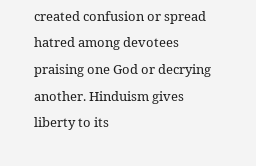created confusion or spread hatred among devotees praising one God or decrying another. Hinduism gives liberty to its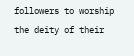followers to worship the deity of their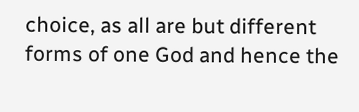choice, as all are but different forms of one God and hence the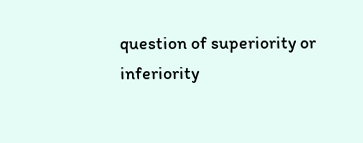question of superiority or inferiority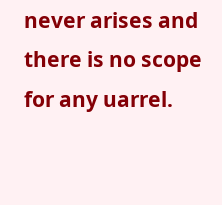never arises and there is no scope for any uarrel.